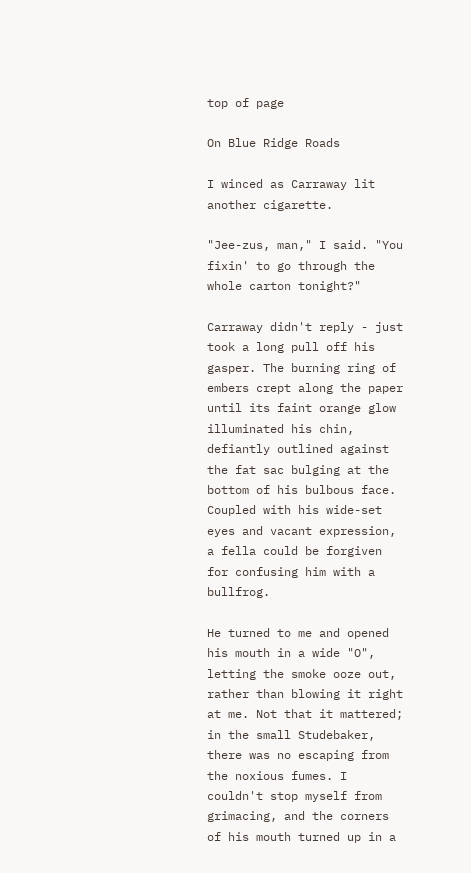top of page

On Blue Ridge Roads

I winced as Carraway lit another cigarette.

"Jee-zus, man," I said. "You fixin' to go through the whole carton tonight?"

Carraway didn't reply - just took a long pull off his gasper. The burning ring of embers crept along the paper until its faint orange glow illuminated his chin, defiantly outlined against the fat sac bulging at the bottom of his bulbous face. Coupled with his wide-set eyes and vacant expression, a fella could be forgiven for confusing him with a bullfrog.

He turned to me and opened his mouth in a wide "O", letting the smoke ooze out, rather than blowing it right at me. Not that it mattered; in the small Studebaker, there was no escaping from the noxious fumes. I couldn't stop myself from grimacing, and the corners of his mouth turned up in a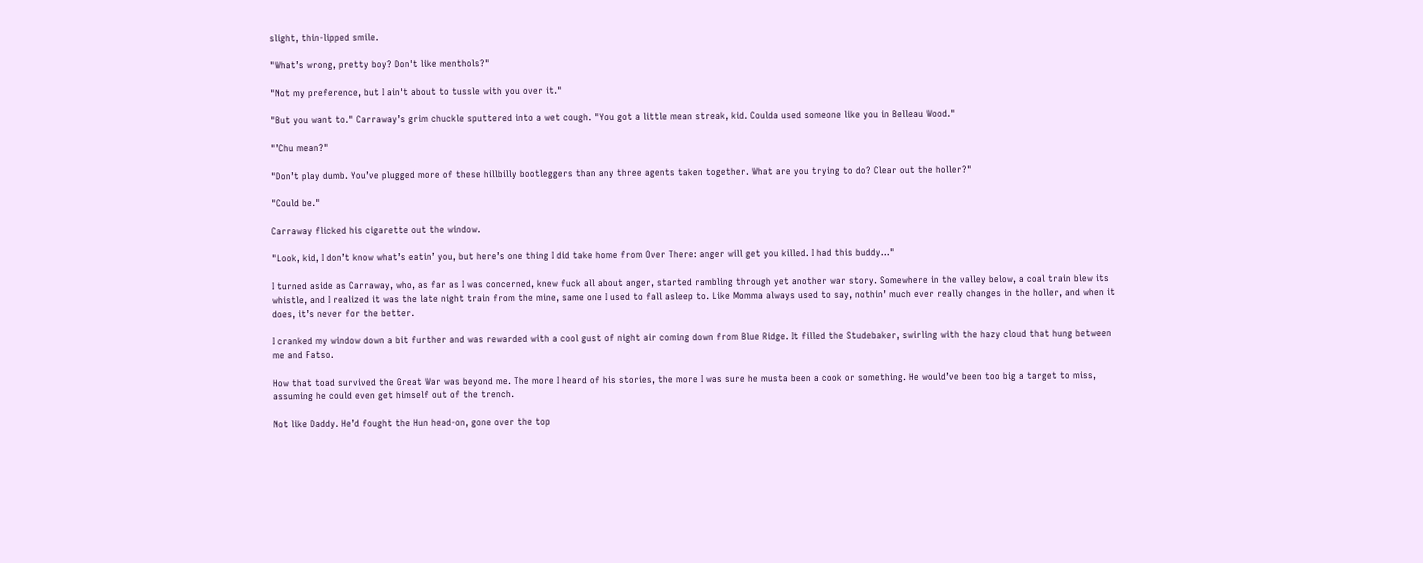slight, thin-lipped smile.

"What’s wrong, pretty boy? Don't like menthols?"

"Not my preference, but I ain't about to tussle with you over it."

"But you want to." Carraway’s grim chuckle sputtered into a wet cough. "You got a little mean streak, kid. Coulda used someone like you in Belleau Wood."

"’Chu mean?"

"Don’t play dumb. You’ve plugged more of these hillbilly bootleggers than any three agents taken together. What are you trying to do? Clear out the holler?"

"Could be."

Carraway flicked his cigarette out the window.

"Look, kid, I don’t know what’s eatin’ you, but here’s one thing I did take home from Over There: anger will get you killed. I had this buddy..."

I turned aside as Carraway, who, as far as I was concerned, knew fuck all about anger, started rambling through yet another war story. Somewhere in the valley below, a coal train blew its whistle, and I realized it was the late night train from the mine, same one I used to fall asleep to. Like Momma always used to say, nothin’ much ever really changes in the holler, and when it does, it’s never for the better.

I cranked my window down a bit further and was rewarded with a cool gust of night air coming down from Blue Ridge. It filled the Studebaker, swirling with the hazy cloud that hung between me and Fatso.

How that toad survived the Great War was beyond me. The more I heard of his stories, the more I was sure he musta been a cook or something. He would’ve been too big a target to miss, assuming he could even get himself out of the trench.

Not like Daddy. He’d fought the Hun head-on, gone over the top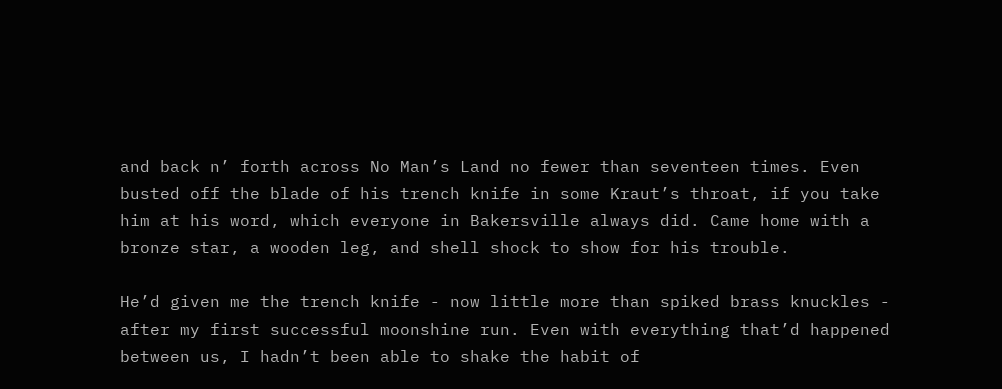and back n’ forth across No Man’s Land no fewer than seventeen times. Even busted off the blade of his trench knife in some Kraut’s throat, if you take him at his word, which everyone in Bakersville always did. Came home with a bronze star, a wooden leg, and shell shock to show for his trouble.

He’d given me the trench knife - now little more than spiked brass knuckles - after my first successful moonshine run. Even with everything that’d happened between us, I hadn’t been able to shake the habit of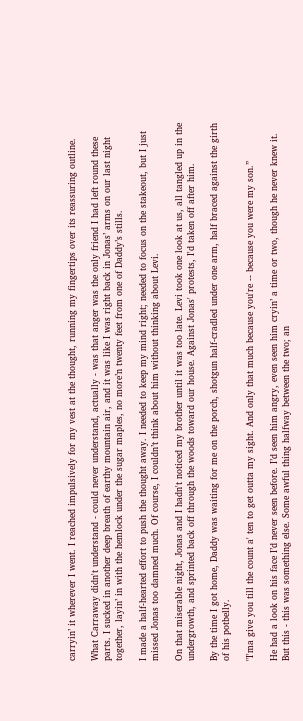carryin’ it wherever I went. I reached impulsively for my vest at the thought, running my fingertips over its reassuring outline.

What Carraway didn't understand - could never understand, actually - was that anger was the only friend I had left round these parts. I sucked in another deep breath of earthy mountain air, and it was like I was right back in Jonas’ arms on our last night together, layin’ in with the hemlock under the sugar maples, no more’n twenty feet from one of Daddy’s stills.

I made a half-hearted effort to push the thought away. I needed to keep my mind right; needed to focus on the stakeout, but I just missed Jonas too damned much. Of course, I couldn’t think about him without thinking about Levi.

On that miserable night, Jonas and I hadn't noticed my brother until it was too late. Levi took one look at us, all tangled up in the undergrowth, and sprinted back off through the woods toward our house. Against Jonas' protests, I'd taken off after him.

By the time I got home, Daddy was waiting for me on the porch, shotgun half-cradled under one arm, half braced against the girth of his potbelly.

"I'ma give you till the count a' ten to get outta my sight. And only that much because you're -- because you were my son.”

He had a look on his face I’d never seen before. I’d seen him angry, even seen him cryin’ a time or two, though he never knew it. But this - this was something else. Some awful thing halfway between the two; an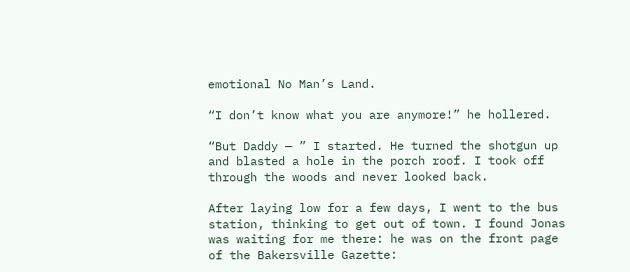emotional No Man’s Land.

“I don’t know what you are anymore!” he hollered.

“But Daddy — ” I started. He turned the shotgun up and blasted a hole in the porch roof. I took off through the woods and never looked back.

After laying low for a few days, I went to the bus station, thinking to get out of town. I found Jonas was waiting for me there: he was on the front page of the Bakersville Gazette: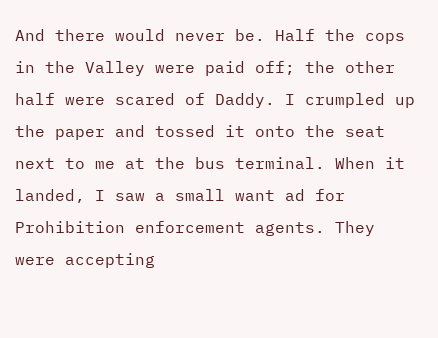And there would never be. Half the cops in the Valley were paid off; the other half were scared of Daddy. I crumpled up the paper and tossed it onto the seat next to me at the bus terminal. When it landed, I saw a small want ad for Prohibition enforcement agents. They were accepting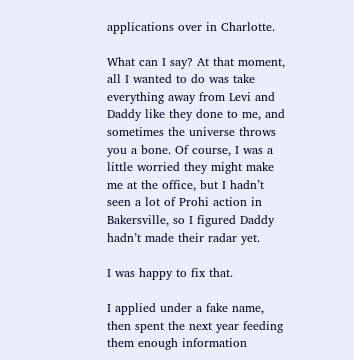applications over in Charlotte.

What can I say? At that moment, all I wanted to do was take everything away from Levi and Daddy like they done to me, and sometimes the universe throws you a bone. Of course, I was a little worried they might make me at the office, but I hadn’t seen a lot of Prohi action in Bakersville, so I figured Daddy hadn’t made their radar yet.

I was happy to fix that.

I applied under a fake name, then spent the next year feeding them enough information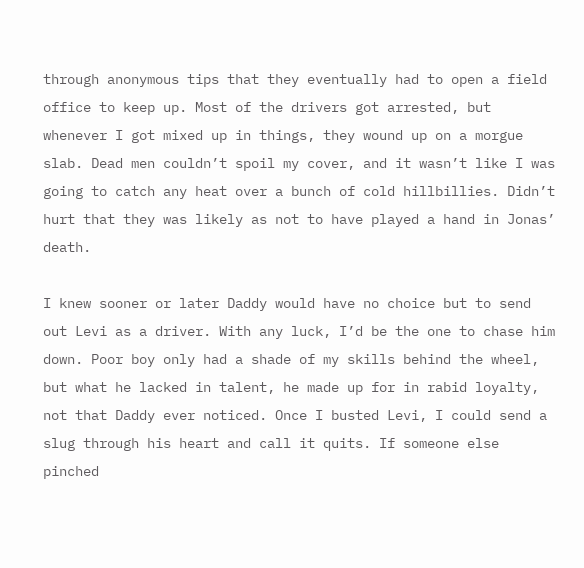through anonymous tips that they eventually had to open a field office to keep up. Most of the drivers got arrested, but whenever I got mixed up in things, they wound up on a morgue slab. Dead men couldn’t spoil my cover, and it wasn’t like I was going to catch any heat over a bunch of cold hillbillies. Didn’t hurt that they was likely as not to have played a hand in Jonas’ death.

I knew sooner or later Daddy would have no choice but to send out Levi as a driver. With any luck, I’d be the one to chase him down. Poor boy only had a shade of my skills behind the wheel, but what he lacked in talent, he made up for in rabid loyalty, not that Daddy ever noticed. Once I busted Levi, I could send a slug through his heart and call it quits. If someone else pinched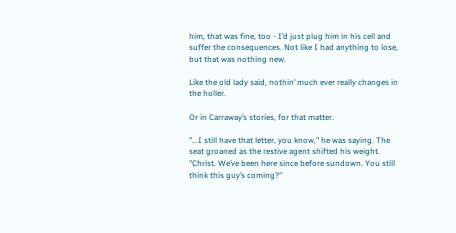him, that was fine, too - I’d just plug him in his cell and suffer the consequences. Not like I had anything to lose, but that was nothing new.

Like the old lady said, nothin’ much ever really changes in the holler.

Or in Carraway’s stories, for that matter.

"...I still have that letter, you know," he was saying. The seat groaned as the restive agent shifted his weight. "Christ. We’ve been here since before sundown. You still think this guy’s coming?"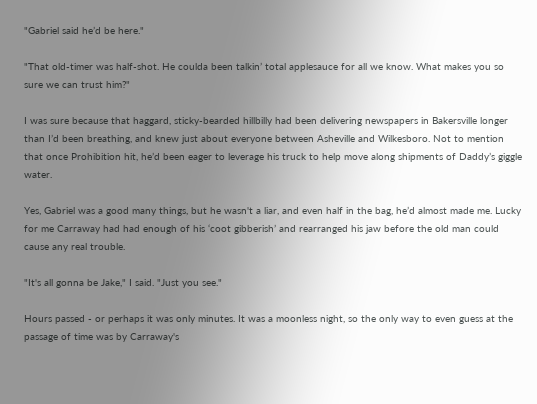"Gabriel said he’d be here."

"That old-timer was half-shot. He coulda been talkin’ total applesauce for all we know. What makes you so sure we can trust him?"

I was sure because that haggard, sticky-bearded hillbilly had been delivering newspapers in Bakersville longer than I’d been breathing, and knew just about everyone between Asheville and Wilkesboro. Not to mention that once Prohibition hit, he’d been eager to leverage his truck to help move along shipments of Daddy’s giggle water.

Yes, Gabriel was a good many things, but he wasn't a liar, and even half in the bag, he’d almost made me. Lucky for me Carraway had had enough of his ‘coot gibberish’ and rearranged his jaw before the old man could cause any real trouble.

"It's all gonna be Jake," I said. "Just you see."

Hours passed - or perhaps it was only minutes. It was a moonless night, so the only way to even guess at the passage of time was by Carraway's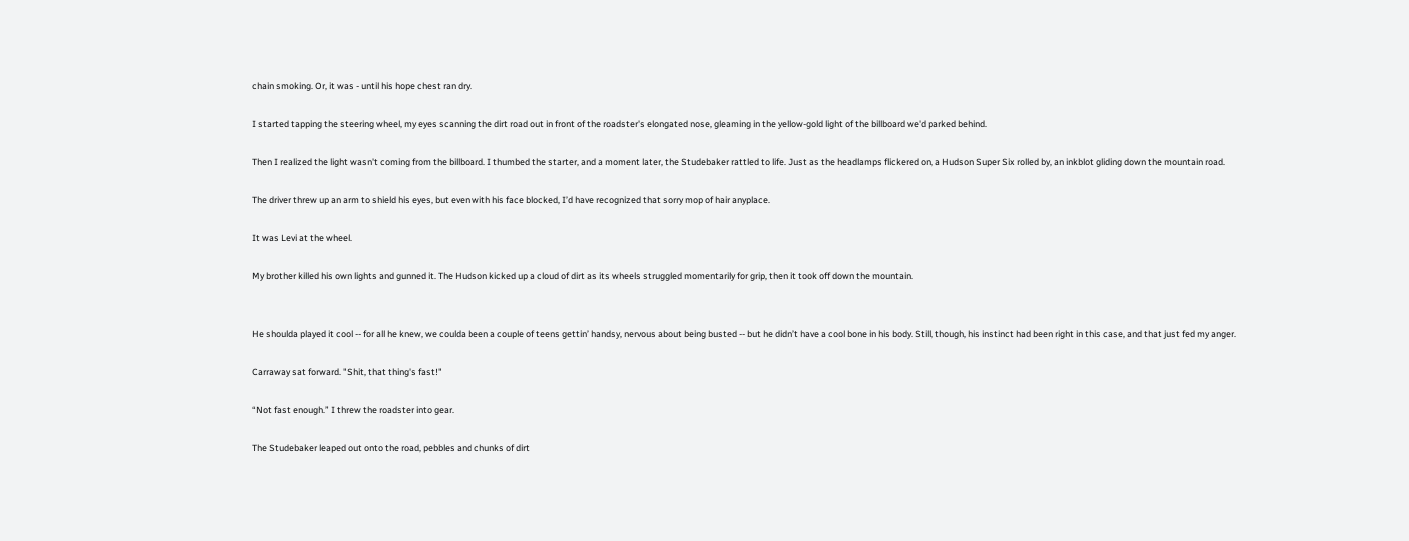chain smoking. Or, it was - until his hope chest ran dry.

I started tapping the steering wheel, my eyes scanning the dirt road out in front of the roadster's elongated nose, gleaming in the yellow-gold light of the billboard we'd parked behind.

Then I realized the light wasn't coming from the billboard. I thumbed the starter, and a moment later, the Studebaker rattled to life. Just as the headlamps flickered on, a Hudson Super Six rolled by, an inkblot gliding down the mountain road.

The driver threw up an arm to shield his eyes, but even with his face blocked, I’d have recognized that sorry mop of hair anyplace.

It was Levi at the wheel.

My brother killed his own lights and gunned it. The Hudson kicked up a cloud of dirt as its wheels struggled momentarily for grip, then it took off down the mountain.


He shoulda played it cool -- for all he knew, we coulda been a couple of teens gettin’ handsy, nervous about being busted -- but he didn’t have a cool bone in his body. Still, though, his instinct had been right in this case, and that just fed my anger.

Carraway sat forward. "Shit, that thing's fast!"

“Not fast enough.” I threw the roadster into gear.

The Studebaker leaped out onto the road, pebbles and chunks of dirt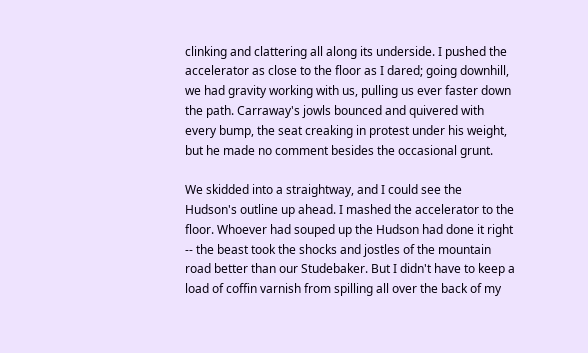clinking and clattering all along its underside. I pushed the accelerator as close to the floor as I dared; going downhill, we had gravity working with us, pulling us ever faster down the path. Carraway's jowls bounced and quivered with every bump, the seat creaking in protest under his weight, but he made no comment besides the occasional grunt.

We skidded into a straightway, and I could see the Hudson's outline up ahead. I mashed the accelerator to the floor. Whoever had souped up the Hudson had done it right -- the beast took the shocks and jostles of the mountain road better than our Studebaker. But I didn't have to keep a load of coffin varnish from spilling all over the back of my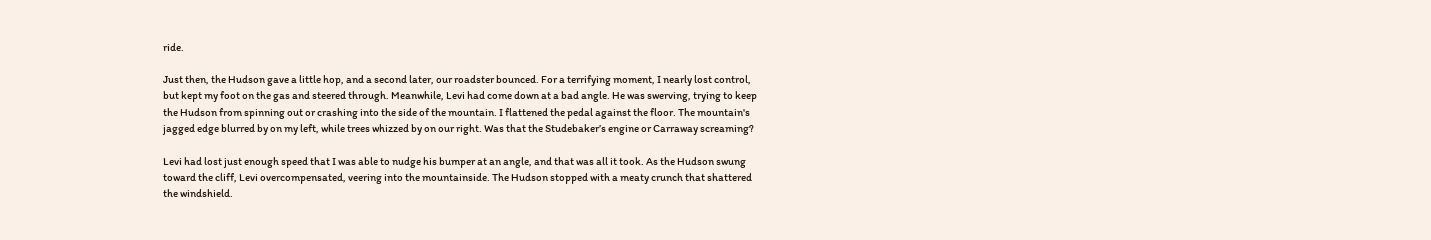ride.

Just then, the Hudson gave a little hop, and a second later, our roadster bounced. For a terrifying moment, I nearly lost control, but kept my foot on the gas and steered through. Meanwhile, Levi had come down at a bad angle. He was swerving, trying to keep the Hudson from spinning out or crashing into the side of the mountain. I flattened the pedal against the floor. The mountain's jagged edge blurred by on my left, while trees whizzed by on our right. Was that the Studebaker’s engine or Carraway screaming?

Levi had lost just enough speed that I was able to nudge his bumper at an angle, and that was all it took. As the Hudson swung toward the cliff, Levi overcompensated, veering into the mountainside. The Hudson stopped with a meaty crunch that shattered the windshield.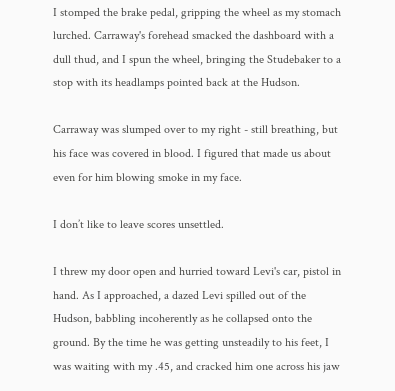I stomped the brake pedal, gripping the wheel as my stomach lurched. Carraway's forehead smacked the dashboard with a dull thud, and I spun the wheel, bringing the Studebaker to a stop with its headlamps pointed back at the Hudson.

Carraway was slumped over to my right - still breathing, but his face was covered in blood. I figured that made us about even for him blowing smoke in my face.

I don’t like to leave scores unsettled.

I threw my door open and hurried toward Levi's car, pistol in hand. As I approached, a dazed Levi spilled out of the Hudson, babbling incoherently as he collapsed onto the ground. By the time he was getting unsteadily to his feet, I was waiting with my .45, and cracked him one across his jaw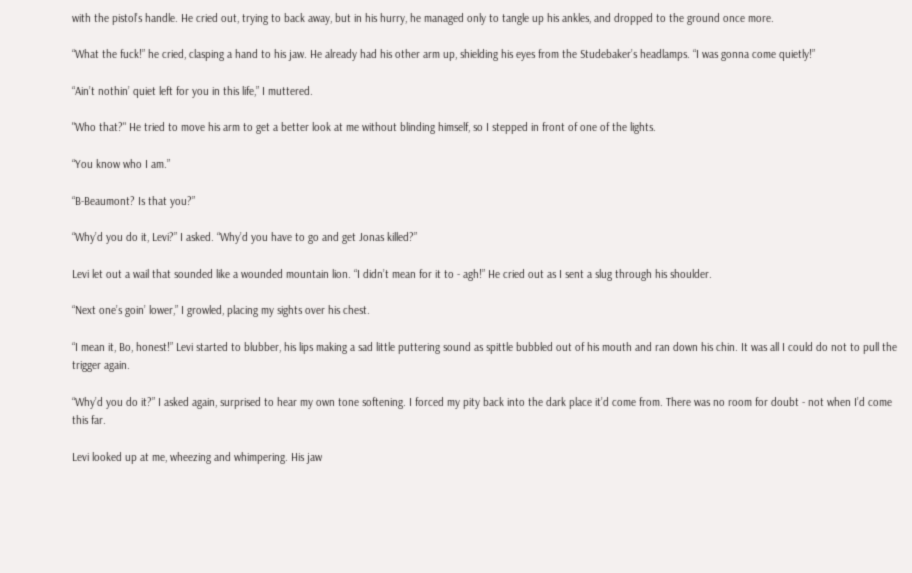with the pistol’s handle. He cried out, trying to back away, but in his hurry, he managed only to tangle up his ankles, and dropped to the ground once more.

“What the fuck!” he cried, clasping a hand to his jaw. He already had his other arm up, shielding his eyes from the Studebaker’s headlamps. “I was gonna come quietly!”

“Ain’t nothin’ quiet left for you in this life,” I muttered.

"Who that?" He tried to move his arm to get a better look at me without blinding himself, so I stepped in front of one of the lights.

“You know who I am.”

“B-Beaumont? Is that you?”

“Why’d you do it, Levi?” I asked. “Why’d you have to go and get Jonas killed?”

Levi let out a wail that sounded like a wounded mountain lion. “I didn’t mean for it to - agh!” He cried out as I sent a slug through his shoulder.

“Next one’s goin’ lower,” I growled, placing my sights over his chest.

“I mean it, Bo, honest!” Levi started to blubber, his lips making a sad little puttering sound as spittle bubbled out of his mouth and ran down his chin. It was all I could do not to pull the trigger again.

“Why’d you do it?” I asked again, surprised to hear my own tone softening. I forced my pity back into the dark place it’d come from. There was no room for doubt - not when I’d come this far.

Levi looked up at me, wheezing and whimpering. His jaw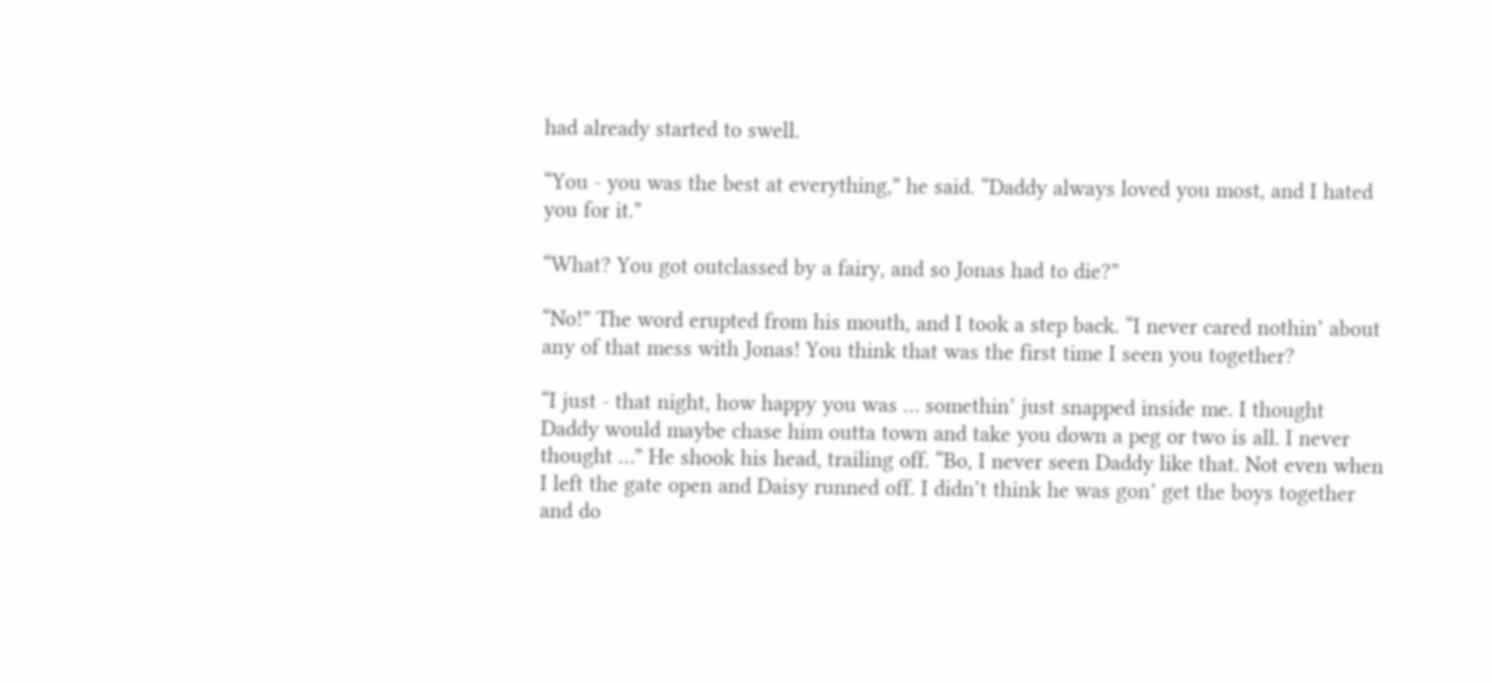had already started to swell.

“You - you was the best at everything,” he said. “Daddy always loved you most, and I hated you for it.”

“What? You got outclassed by a fairy, and so Jonas had to die?”

“No!” The word erupted from his mouth, and I took a step back. “I never cared nothin’ about any of that mess with Jonas! You think that was the first time I seen you together?

“I just - that night, how happy you was … somethin’ just snapped inside me. I thought Daddy would maybe chase him outta town and take you down a peg or two is all. I never thought …” He shook his head, trailing off. “Bo, I never seen Daddy like that. Not even when I left the gate open and Daisy runned off. I didn’t think he was gon’ get the boys together and do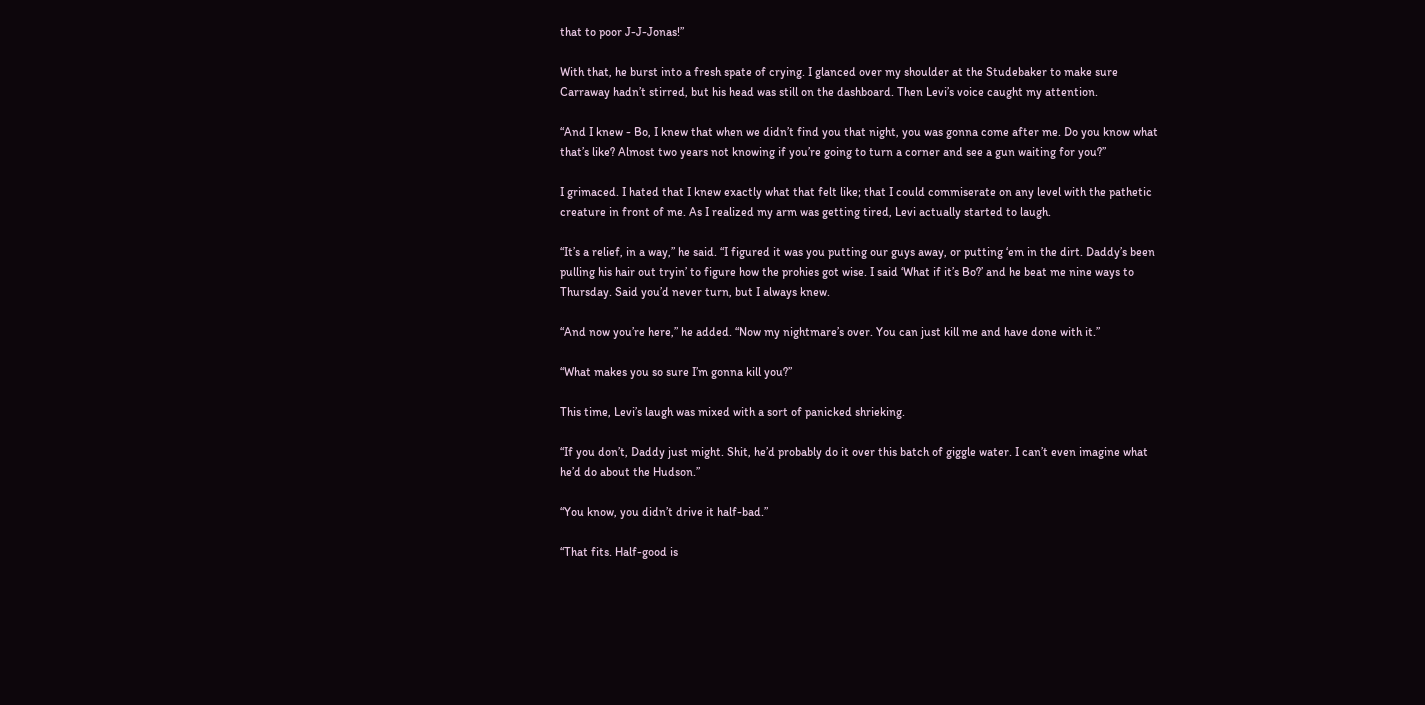that to poor J-J-Jonas!”

With that, he burst into a fresh spate of crying. I glanced over my shoulder at the Studebaker to make sure Carraway hadn’t stirred, but his head was still on the dashboard. Then Levi’s voice caught my attention.

“And I knew - Bo, I knew that when we didn’t find you that night, you was gonna come after me. Do you know what that’s like? Almost two years not knowing if you’re going to turn a corner and see a gun waiting for you?”

I grimaced. I hated that I knew exactly what that felt like; that I could commiserate on any level with the pathetic creature in front of me. As I realized my arm was getting tired, Levi actually started to laugh.

“It’s a relief, in a way,” he said. “I figured it was you putting our guys away, or putting ‘em in the dirt. Daddy’s been pulling his hair out tryin’ to figure how the prohies got wise. I said ‘What if it’s Bo?’ and he beat me nine ways to Thursday. Said you’d never turn, but I always knew.

“And now you’re here,” he added. “Now my nightmare’s over. You can just kill me and have done with it.”

“What makes you so sure I’m gonna kill you?”

This time, Levi’s laugh was mixed with a sort of panicked shrieking.

“If you don’t, Daddy just might. Shit, he’d probably do it over this batch of giggle water. I can’t even imagine what he’d do about the Hudson.”

“You know, you didn’t drive it half-bad.”

“That fits. Half-good is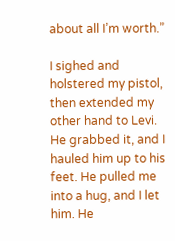about all I’m worth.”

I sighed and holstered my pistol, then extended my other hand to Levi. He grabbed it, and I hauled him up to his feet. He pulled me into a hug, and I let him. He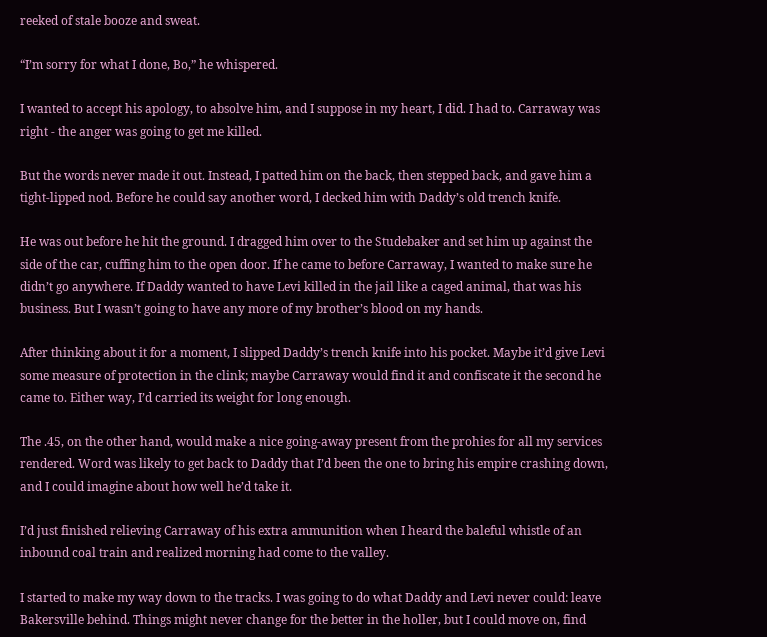reeked of stale booze and sweat.

“I’m sorry for what I done, Bo,” he whispered.

I wanted to accept his apology, to absolve him, and I suppose in my heart, I did. I had to. Carraway was right - the anger was going to get me killed.

But the words never made it out. Instead, I patted him on the back, then stepped back, and gave him a tight-lipped nod. Before he could say another word, I decked him with Daddy’s old trench knife.

He was out before he hit the ground. I dragged him over to the Studebaker and set him up against the side of the car, cuffing him to the open door. If he came to before Carraway, I wanted to make sure he didn’t go anywhere. If Daddy wanted to have Levi killed in the jail like a caged animal, that was his business. But I wasn’t going to have any more of my brother’s blood on my hands.

After thinking about it for a moment, I slipped Daddy’s trench knife into his pocket. Maybe it’d give Levi some measure of protection in the clink; maybe Carraway would find it and confiscate it the second he came to. Either way, I’d carried its weight for long enough.

The .45, on the other hand, would make a nice going-away present from the prohies for all my services rendered. Word was likely to get back to Daddy that I’d been the one to bring his empire crashing down, and I could imagine about how well he’d take it.

I’d just finished relieving Carraway of his extra ammunition when I heard the baleful whistle of an inbound coal train and realized morning had come to the valley.

I started to make my way down to the tracks. I was going to do what Daddy and Levi never could: leave Bakersville behind. Things might never change for the better in the holler, but I could move on, find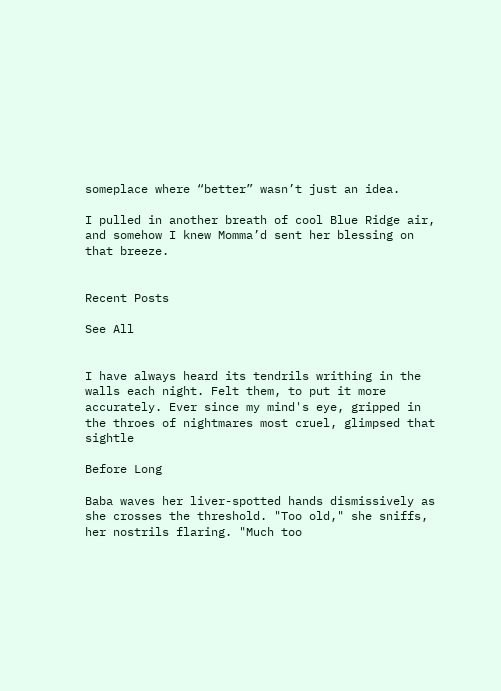someplace where “better” wasn’t just an idea.

I pulled in another breath of cool Blue Ridge air, and somehow I knew Momma’d sent her blessing on that breeze.


Recent Posts

See All


I have always heard its tendrils writhing in the walls each night. Felt them, to put it more accurately. Ever since my mind's eye, gripped in the throes of nightmares most cruel, glimpsed that sightle

Before Long

Baba waves her liver-spotted hands dismissively as she crosses the threshold. "Too old," she sniffs, her nostrils flaring. "Much too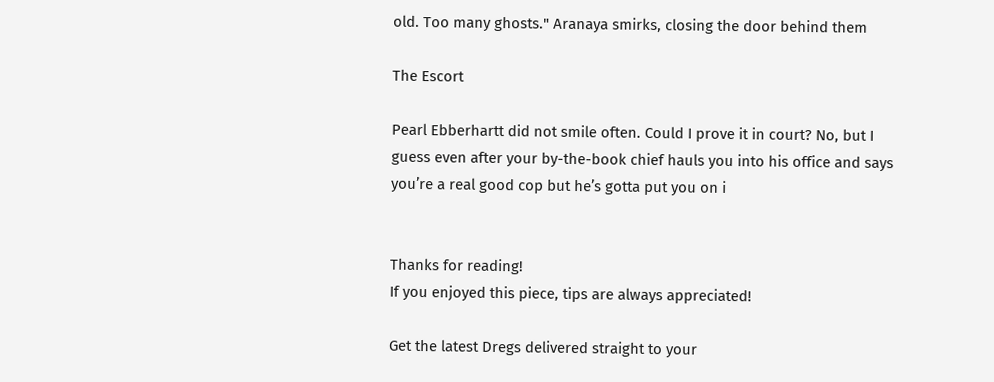old. Too many ghosts." Aranaya smirks, closing the door behind them

The Escort

Pearl Ebberhartt did not smile often. Could I prove it in court? No, but I guess even after your by-the-book chief hauls you into his office and says you’re a real good cop but he’s gotta put you on i


Thanks for reading!
If you enjoyed this piece, tips are always appreciated!

Get the latest Dregs delivered straight to your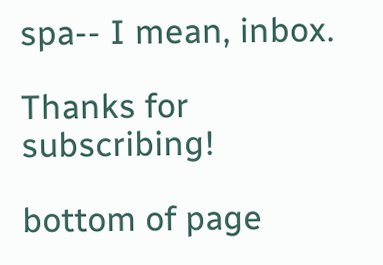spa-- I mean, inbox.

Thanks for subscribing!

bottom of page